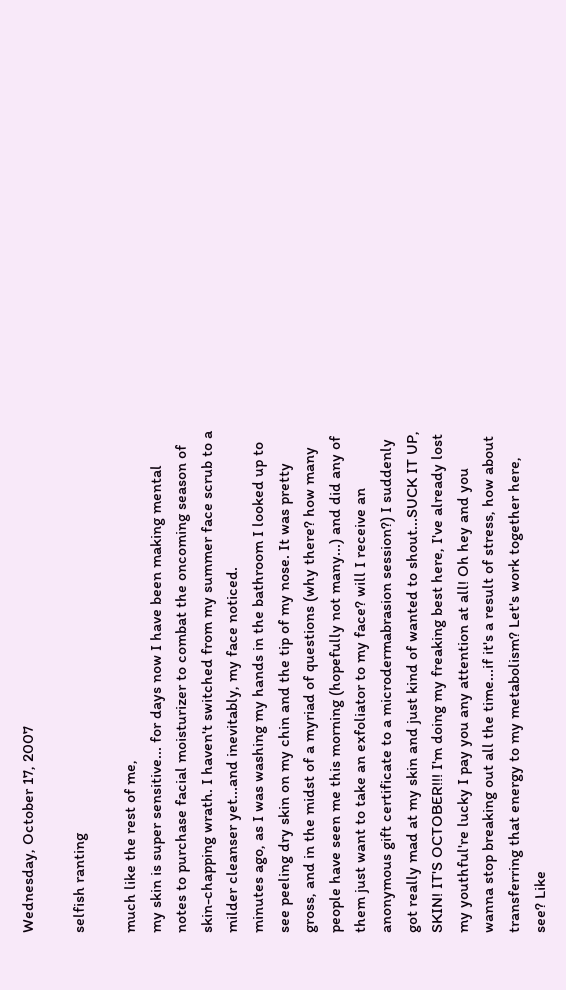Wednesday, October 17, 2007

selfish ranting

much like the rest of me,
my skin is super sensitive... for days now I have been making mental notes to purchase facial moisturizer to combat the oncoming season of skin-chapping wrath. I haven't switched from my summer face scrub to a milder cleanser yet...and inevitably, my face noticed.
minutes ago, as I was washing my hands in the bathroom I looked up to see peeling dry skin on my chin and the tip of my nose. It was pretty gross, and in the midst of a myriad of questions (why there? how many people have seen me this morning (hopefully not many...) and did any of them just want to take an exfoliator to my face? will I receive an anonymous gift certificate to a microdermabrasion session?) I suddenly got really mad at my skin and just kind of wanted to shout...SUCK IT UP, SKIN! IT'S OCTOBER!!! I'm doing my freaking best here, I've already lost my youthful're lucky I pay you any attention at all! Oh hey and you wanna stop breaking out all the time...if it's a result of stress, how about transferring that energy to my metabolism? Let's work together here, see? Like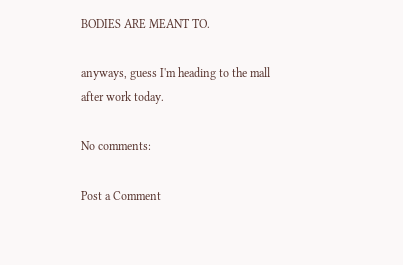BODIES ARE MEANT TO.

anyways, guess I'm heading to the mall after work today.

No comments:

Post a Comment